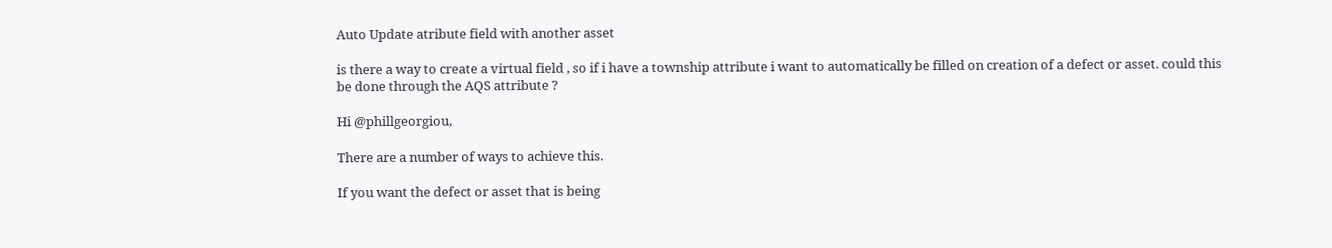Auto Update atribute field with another asset

is there a way to create a virtual field , so if i have a township attribute i want to automatically be filled on creation of a defect or asset. could this be done through the AQS attribute ?

Hi @phillgeorgiou,

There are a number of ways to achieve this.

If you want the defect or asset that is being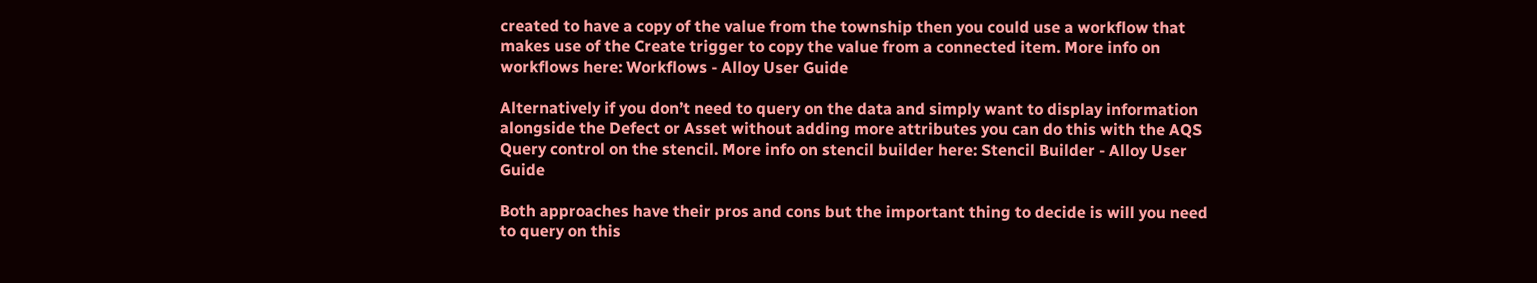created to have a copy of the value from the township then you could use a workflow that makes use of the Create trigger to copy the value from a connected item. More info on workflows here: Workflows - Alloy User Guide

Alternatively if you don’t need to query on the data and simply want to display information alongside the Defect or Asset without adding more attributes you can do this with the AQS Query control on the stencil. More info on stencil builder here: Stencil Builder - Alloy User Guide

Both approaches have their pros and cons but the important thing to decide is will you need to query on this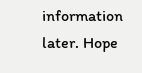information later. Hope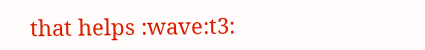that helps :wave:t3: